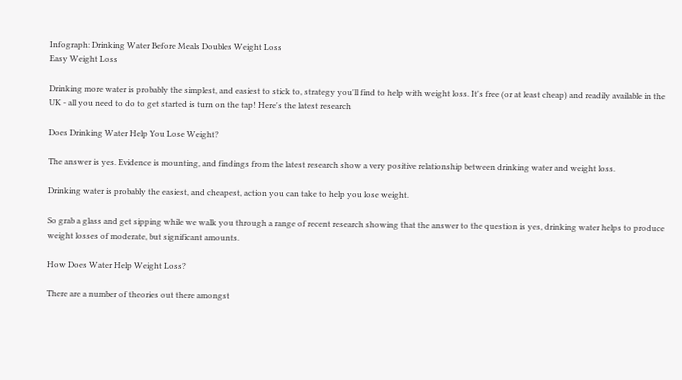Infograph: Drinking Water Before Meals Doubles Weight Loss
Easy Weight Loss

Drinking more water is probably the simplest, and easiest to stick to, strategy you'll find to help with weight loss. It's free (or at least cheap) and readily available in the UK - all you need to do to get started is turn on the tap! Here's the latest research

Does Drinking Water Help You Lose Weight?

The answer is yes. Evidence is mounting, and findings from the latest research show a very positive relationship between drinking water and weight loss.

Drinking water is probably the easiest, and cheapest, action you can take to help you lose weight.

So grab a glass and get sipping while we walk you through a range of recent research showing that the answer to the question is yes, drinking water helps to produce weight losses of moderate, but significant amounts.

How Does Water Help Weight Loss?

There are a number of theories out there amongst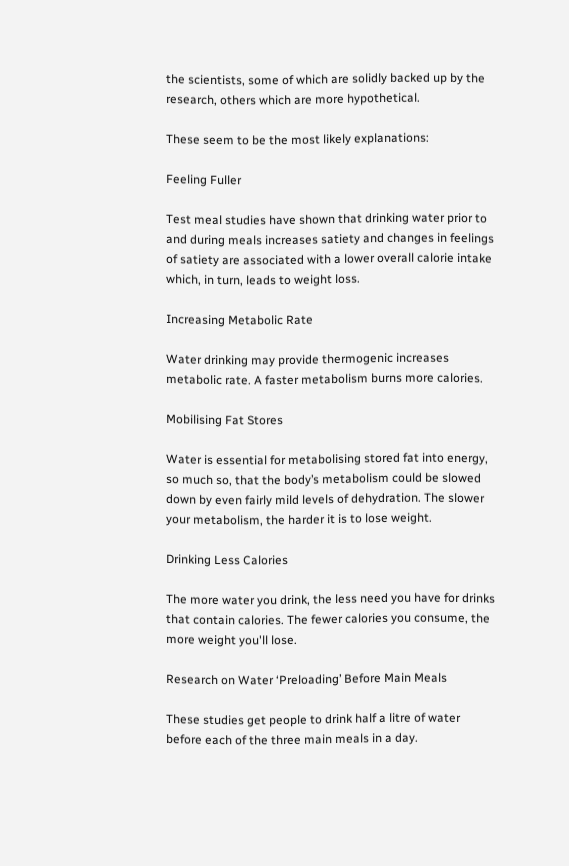the scientists, some of which are solidly backed up by the research, others which are more hypothetical.

These seem to be the most likely explanations:

Feeling Fuller

Test meal studies have shown that drinking water prior to and during meals increases satiety and changes in feelings of satiety are associated with a lower overall calorie intake which, in turn, leads to weight loss.

Increasing Metabolic Rate

Water drinking may provide thermogenic increases metabolic rate. A faster metabolism burns more calories.

Mobilising Fat Stores

Water is essential for metabolising stored fat into energy, so much so, that the body’s metabolism could be slowed down by even fairly mild levels of dehydration. The slower your metabolism, the harder it is to lose weight.

Drinking Less Calories

The more water you drink, the less need you have for drinks that contain calories. The fewer calories you consume, the more weight you'll lose.

Research on Water ‘Preloading’ Before Main Meals

These studies get people to drink half a litre of water before each of the three main meals in a day.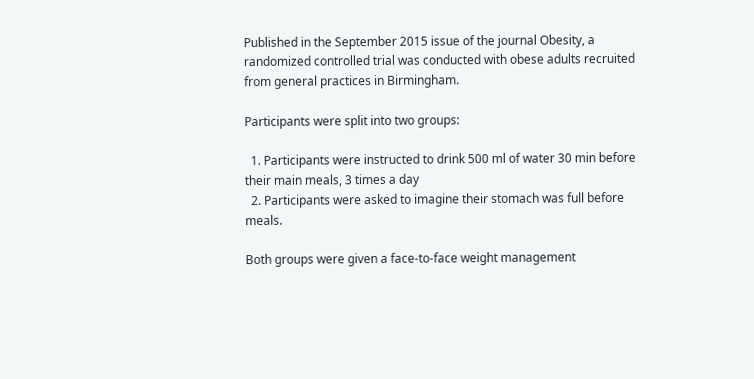Published in the September 2015 issue of the journal Obesity, a randomized controlled trial was conducted with obese adults recruited from general practices in Birmingham.

Participants were split into two groups:

  1. Participants were instructed to drink 500 ml of water 30 min before their main meals, 3 times a day
  2. Participants were asked to imagine their stomach was full before meals.

Both groups were given a face-to-face weight management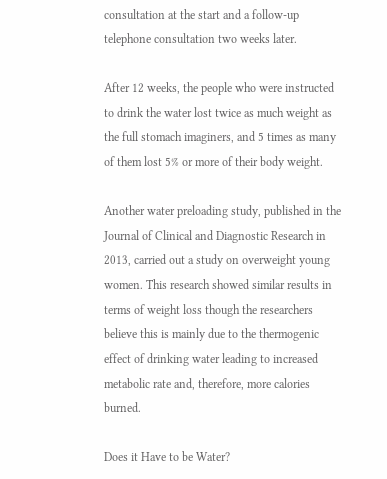consultation at the start and a follow-up telephone consultation two weeks later.

After 12 weeks, the people who were instructed to drink the water lost twice as much weight as the full stomach imaginers, and 5 times as many of them lost 5% or more of their body weight.

Another water preloading study, published in the Journal of Clinical and Diagnostic Research in 2013, carried out a study on overweight young women. This research showed similar results in terms of weight loss though the researchers believe this is mainly due to the thermogenic effect of drinking water leading to increased metabolic rate and, therefore, more calories burned.

Does it Have to be Water?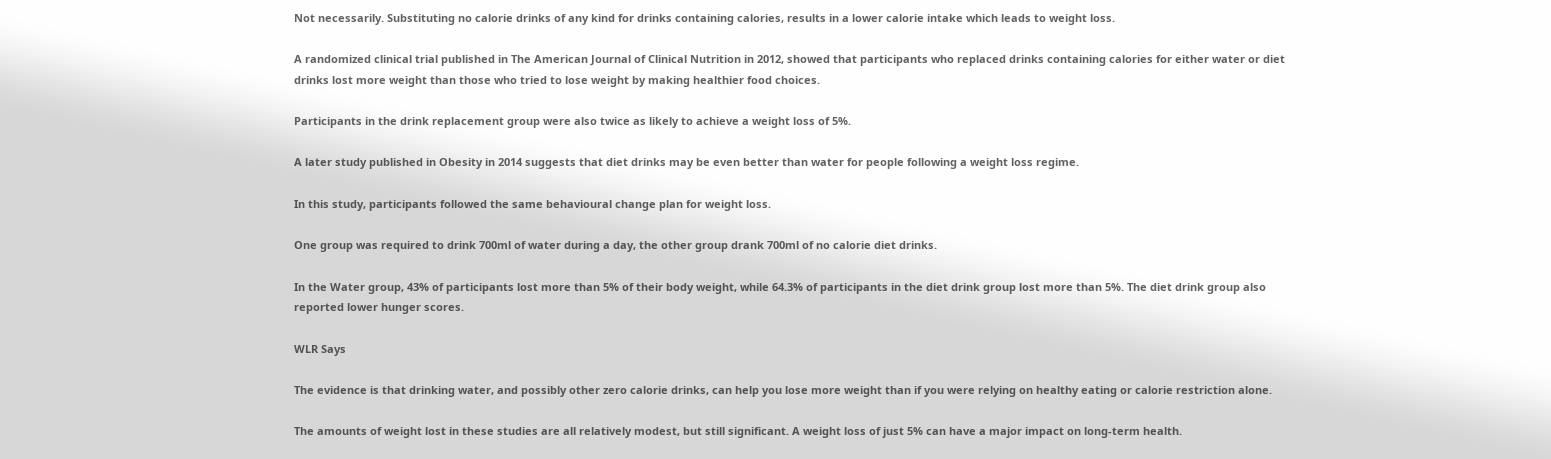Not necessarily. Substituting no calorie drinks of any kind for drinks containing calories, results in a lower calorie intake which leads to weight loss.

A randomized clinical trial published in The American Journal of Clinical Nutrition in 2012, showed that participants who replaced drinks containing calories for either water or diet drinks lost more weight than those who tried to lose weight by making healthier food choices.

Participants in the drink replacement group were also twice as likely to achieve a weight loss of 5%.

A later study published in Obesity in 2014 suggests that diet drinks may be even better than water for people following a weight loss regime.

In this study, participants followed the same behavioural change plan for weight loss.

One group was required to drink 700ml of water during a day, the other group drank 700ml of no calorie diet drinks.

In the Water group, 43% of participants lost more than 5% of their body weight, while 64.3% of participants in the diet drink group lost more than 5%. The diet drink group also reported lower hunger scores.

WLR Says

The evidence is that drinking water, and possibly other zero calorie drinks, can help you lose more weight than if you were relying on healthy eating or calorie restriction alone.

The amounts of weight lost in these studies are all relatively modest, but still significant. A weight loss of just 5% can have a major impact on long-term health.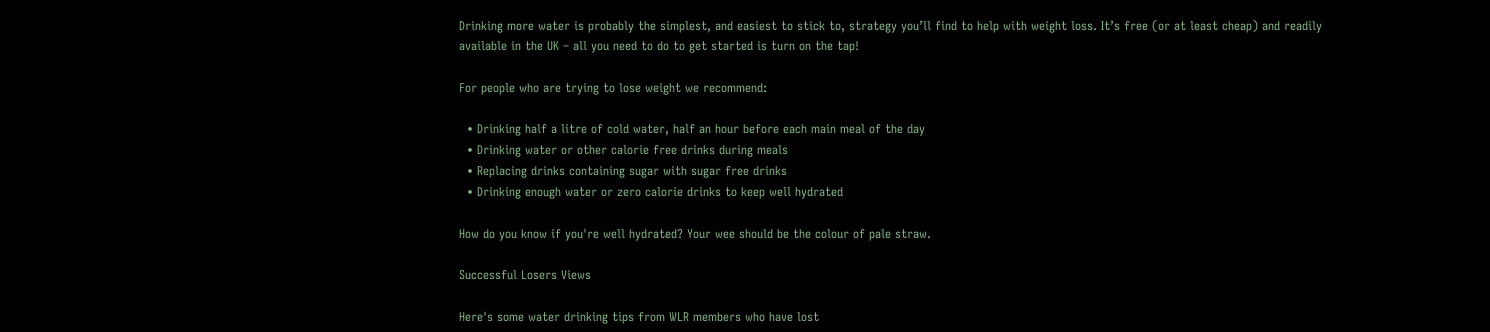Drinking more water is probably the simplest, and easiest to stick to, strategy you’ll find to help with weight loss. It’s free (or at least cheap) and readily available in the UK – all you need to do to get started is turn on the tap!

For people who are trying to lose weight we recommend:

  • Drinking half a litre of cold water, half an hour before each main meal of the day
  • Drinking water or other calorie free drinks during meals
  • Replacing drinks containing sugar with sugar free drinks
  • Drinking enough water or zero calorie drinks to keep well hydrated

How do you know if you're well hydrated? Your wee should be the colour of pale straw.

Successful Losers Views

Here's some water drinking tips from WLR members who have lost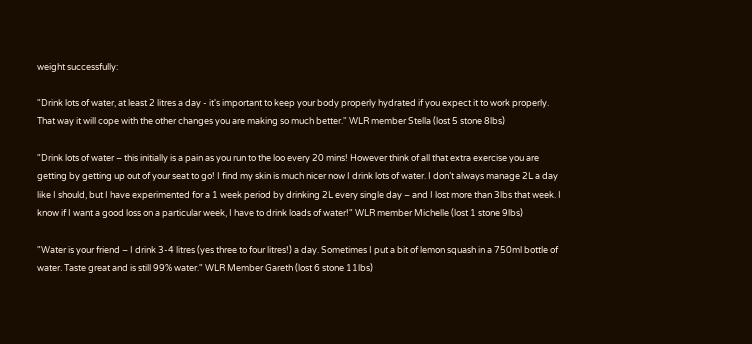weight successfully:

"Drink lots of water, at least 2 litres a day - it's important to keep your body properly hydrated if you expect it to work properly. That way it will cope with the other changes you are making so much better." WLR member Stella (lost 5 stone 8lbs)

"Drink lots of water – this initially is a pain as you run to the loo every 20 mins! However think of all that extra exercise you are getting by getting up out of your seat to go! I find my skin is much nicer now I drink lots of water. I don’t always manage 2L a day like I should, but I have experimented for a 1 week period by drinking 2L every single day – and I lost more than 3lbs that week. I know if I want a good loss on a particular week, I have to drink loads of water!" WLR member Michelle (lost 1 stone 9lbs)

"Water is your friend – I drink 3-4 litres (yes three to four litres!) a day. Sometimes I put a bit of lemon squash in a 750ml bottle of water. Taste great and is still 99% water." WLR Member Gareth (lost 6 stone 11lbs)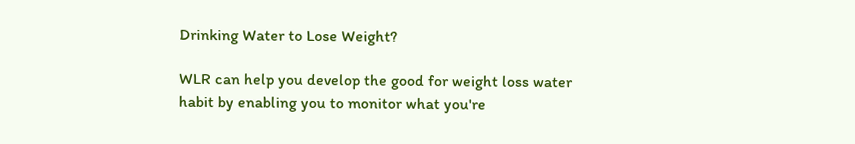Drinking Water to Lose Weight?

WLR can help you develop the good for weight loss water habit by enabling you to monitor what you're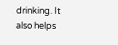drinking. It also helps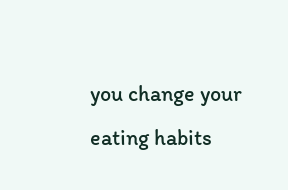you change your eating habits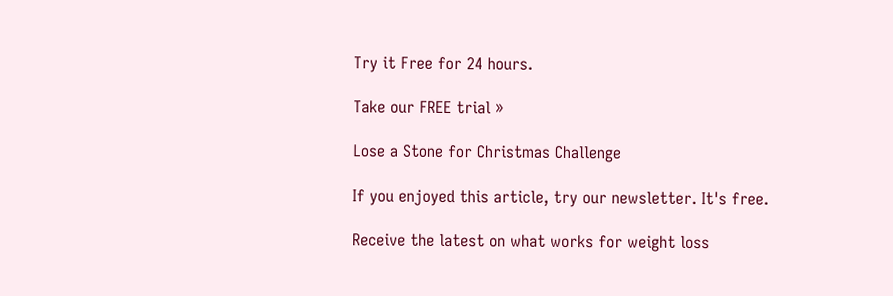Try it Free for 24 hours.

Take our FREE trial »

Lose a Stone for Christmas Challenge

If you enjoyed this article, try our newsletter. It's free.

Receive the latest on what works for weight loss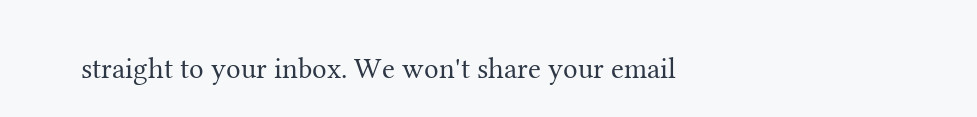straight to your inbox. We won't share your email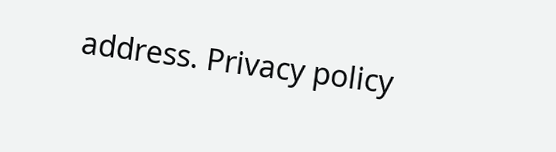address. Privacy policy